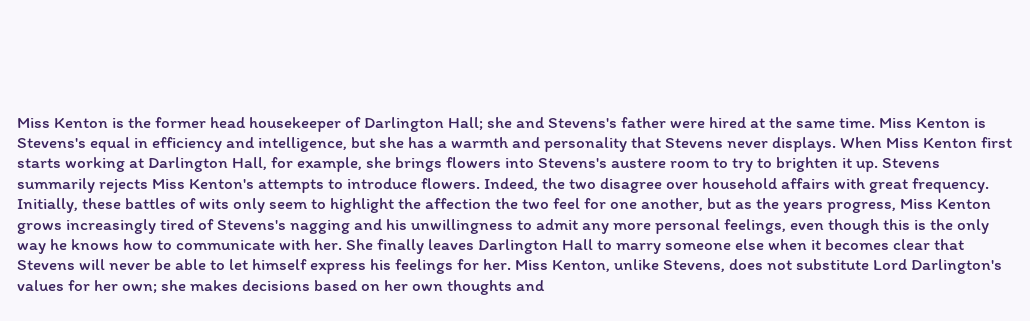Miss Kenton is the former head housekeeper of Darlington Hall; she and Stevens's father were hired at the same time. Miss Kenton is Stevens's equal in efficiency and intelligence, but she has a warmth and personality that Stevens never displays. When Miss Kenton first starts working at Darlington Hall, for example, she brings flowers into Stevens's austere room to try to brighten it up. Stevens summarily rejects Miss Kenton's attempts to introduce flowers. Indeed, the two disagree over household affairs with great frequency. Initially, these battles of wits only seem to highlight the affection the two feel for one another, but as the years progress, Miss Kenton grows increasingly tired of Stevens's nagging and his unwillingness to admit any more personal feelings, even though this is the only way he knows how to communicate with her. She finally leaves Darlington Hall to marry someone else when it becomes clear that Stevens will never be able to let himself express his feelings for her. Miss Kenton, unlike Stevens, does not substitute Lord Darlington's values for her own; she makes decisions based on her own thoughts and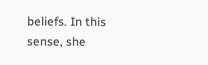beliefs. In this sense, she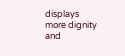displays more dignity and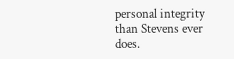personal integrity than Stevens ever does.